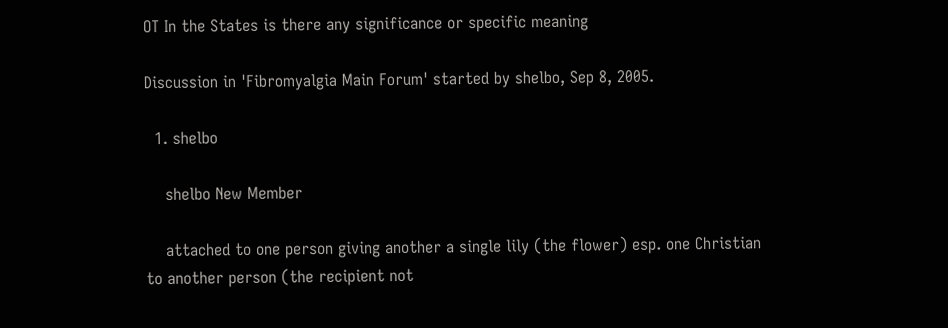OT In the States is there any significance or specific meaning

Discussion in 'Fibromyalgia Main Forum' started by shelbo, Sep 8, 2005.

  1. shelbo

    shelbo New Member

    attached to one person giving another a single lily (the flower) esp. one Christian to another person (the recipient not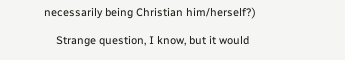necessarily being Christian him/herself?)

    Strange question, I know, but it would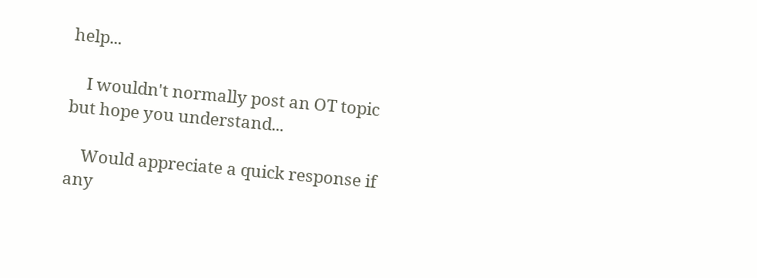help...

    I wouldn't normally post an OT topic but hope you understand...

    Would appreciate a quick response if any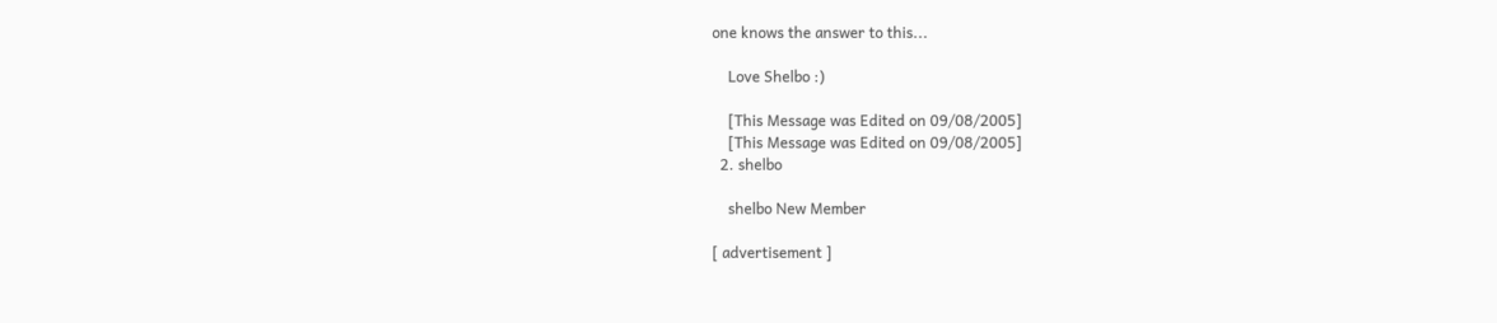one knows the answer to this...

    Love Shelbo :)

    [This Message was Edited on 09/08/2005]
    [This Message was Edited on 09/08/2005]
  2. shelbo

    shelbo New Member

[ advertisement ]